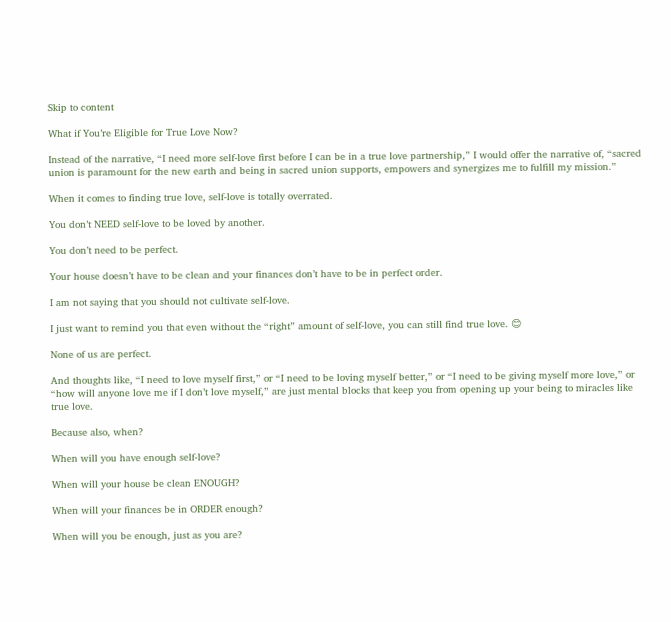Skip to content

What if You’re Eligible for True Love Now?

Instead of the narrative, “I need more self-love first before I can be in a true love partnership,” I would offer the narrative of, “sacred union is paramount for the new earth and being in sacred union supports, empowers and synergizes me to fulfill my mission.”

When it comes to finding true love, self-love is totally overrated.

You don’t NEED self-love to be loved by another.

You don’t need to be perfect.

Your house doesn’t have to be clean and your finances don’t have to be in perfect order.

I am not saying that you should not cultivate self-love.

I just want to remind you that even without the “right” amount of self-love, you can still find true love. 😊

None of us are perfect.

And thoughts like, “I need to love myself first,” or “I need to be loving myself better,” or “I need to be giving myself more love,” or “how will anyone love me if I don’t love myself,” are just mental blocks that keep you from opening up your being to miracles like true love.

Because also, when?

When will you have enough self-love?

When will your house be clean ENOUGH?

When will your finances be in ORDER enough?

When will you be enough, just as you are?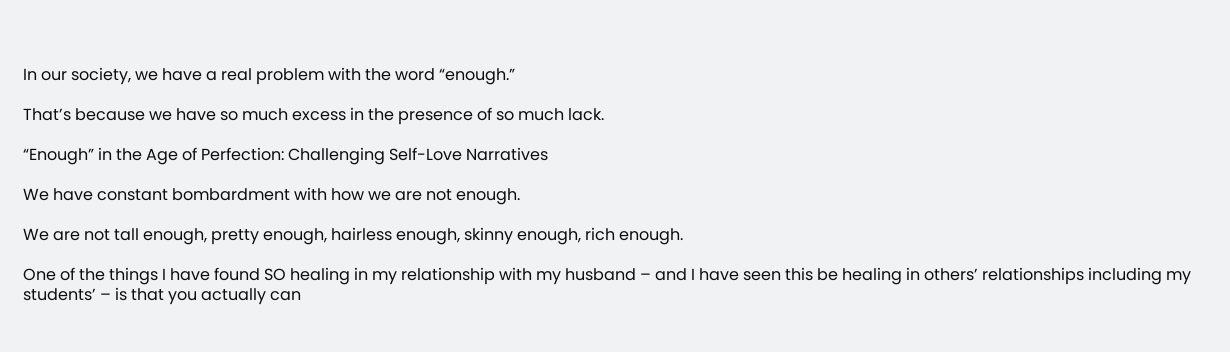In our society, we have a real problem with the word “enough.”

That’s because we have so much excess in the presence of so much lack.

“Enough” in the Age of Perfection: Challenging Self-Love Narratives

We have constant bombardment with how we are not enough.

We are not tall enough, pretty enough, hairless enough, skinny enough, rich enough.

One of the things I have found SO healing in my relationship with my husband – and I have seen this be healing in others’ relationships including my students’ – is that you actually can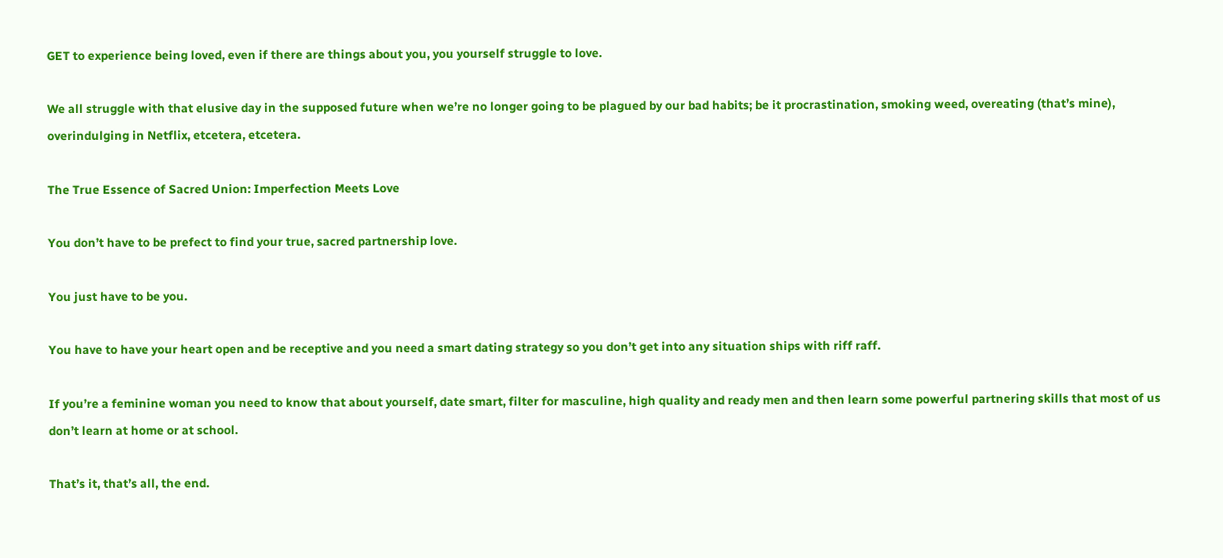GET to experience being loved, even if there are things about you, you yourself struggle to love.

We all struggle with that elusive day in the supposed future when we’re no longer going to be plagued by our bad habits; be it procrastination, smoking weed, overeating (that’s mine), overindulging in Netflix, etcetera, etcetera.

The True Essence of Sacred Union: Imperfection Meets Love

You don’t have to be prefect to find your true, sacred partnership love.

You just have to be you.

You have to have your heart open and be receptive and you need a smart dating strategy so you don’t get into any situation ships with riff raff.

If you’re a feminine woman you need to know that about yourself, date smart, filter for masculine, high quality and ready men and then learn some powerful partnering skills that most of us don’t learn at home or at school.

That’s it, that’s all, the end.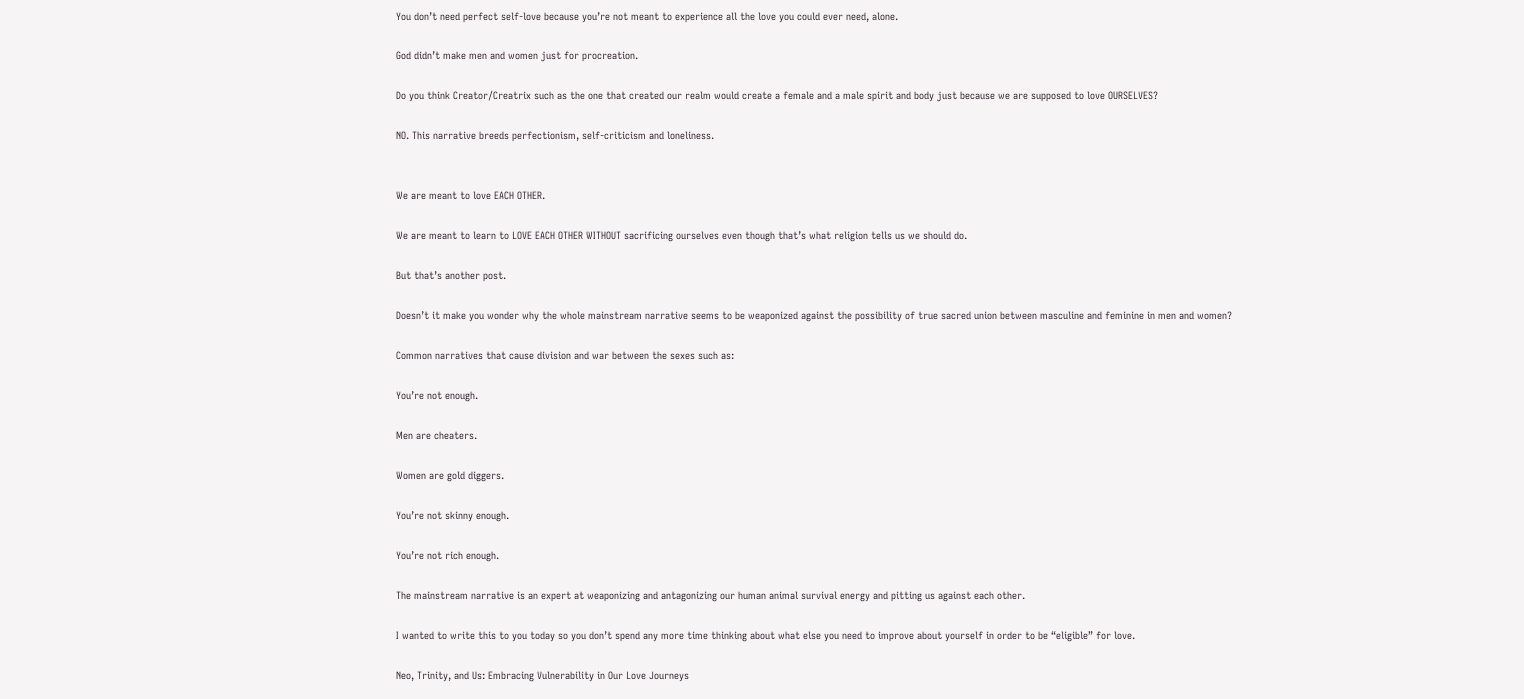You don’t need perfect self-love because you’re not meant to experience all the love you could ever need, alone.

God didn’t make men and women just for procreation.

Do you think Creator/Creatrix such as the one that created our realm would create a female and a male spirit and body just because we are supposed to love OURSELVES?

NO. This narrative breeds perfectionism, self-criticism and loneliness.


We are meant to love EACH OTHER.

We are meant to learn to LOVE EACH OTHER WITHOUT sacrificing ourselves even though that’s what religion tells us we should do.

But that’s another post.

Doesn’t it make you wonder why the whole mainstream narrative seems to be weaponized against the possibility of true sacred union between masculine and feminine in men and women?

Common narratives that cause division and war between the sexes such as:

You’re not enough.

Men are cheaters.

Women are gold diggers.

You’re not skinny enough.

You’re not rich enough.

The mainstream narrative is an expert at weaponizing and antagonizing our human animal survival energy and pitting us against each other.

I wanted to write this to you today so you don’t spend any more time thinking about what else you need to improve about yourself in order to be “eligible” for love.

Neo, Trinity, and Us: Embracing Vulnerability in Our Love Journeys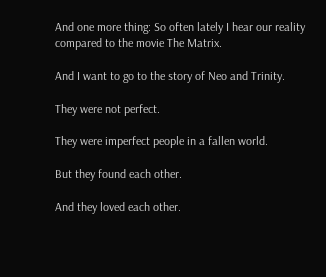And one more thing: So often lately I hear our reality compared to the movie The Matrix.

And I want to go to the story of Neo and Trinity.

They were not perfect.

They were imperfect people in a fallen world.

But they found each other.

And they loved each other.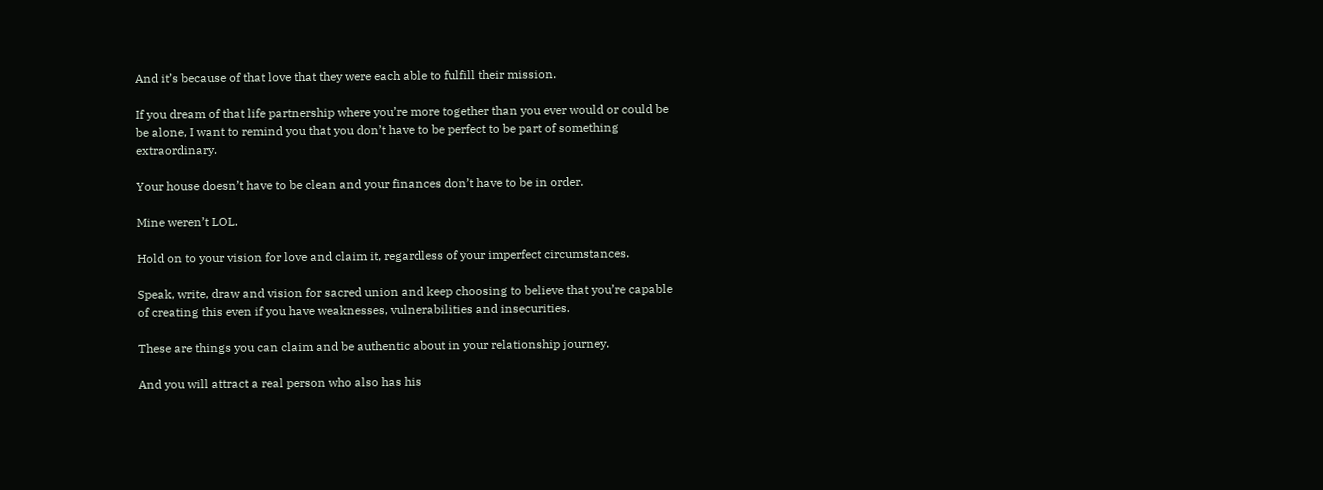And it’s because of that love that they were each able to fulfill their mission.

If you dream of that life partnership where you’re more together than you ever would or could be be alone, I want to remind you that you don’t have to be perfect to be part of something extraordinary.

Your house doesn’t have to be clean and your finances don’t have to be in order.

Mine weren’t LOL.

Hold on to your vision for love and claim it, regardless of your imperfect circumstances.

Speak, write, draw and vision for sacred union and keep choosing to believe that you’re capable of creating this even if you have weaknesses, vulnerabilities and insecurities.

These are things you can claim and be authentic about in your relationship journey.

And you will attract a real person who also has his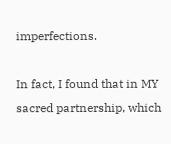imperfections.

In fact, I found that in MY sacred partnership, which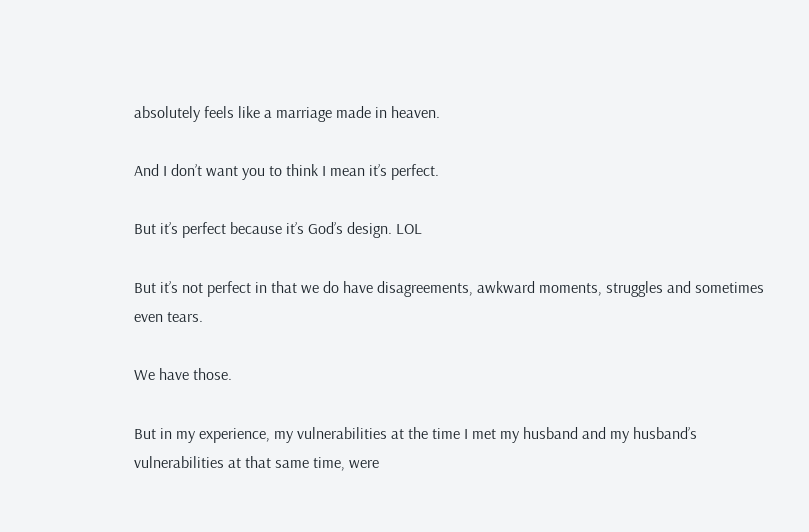absolutely feels like a marriage made in heaven.

And I don’t want you to think I mean it’s perfect.

But it’s perfect because it’s God’s design. LOL

But it’s not perfect in that we do have disagreements, awkward moments, struggles and sometimes even tears.

We have those.

But in my experience, my vulnerabilities at the time I met my husband and my husband’s vulnerabilities at that same time, were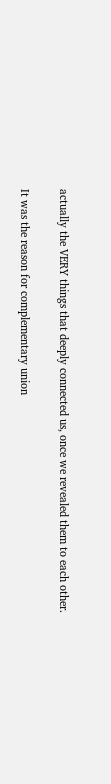actually the VERY things that deeply connected us, once we revealed them to each other.

It was the reason for complementary union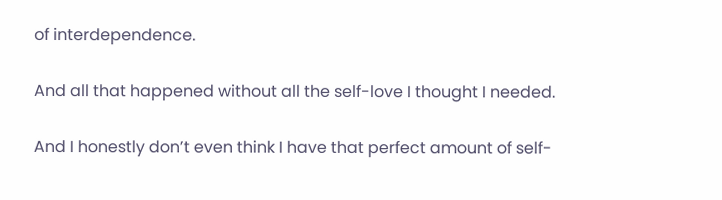of interdependence.

And all that happened without all the self-love I thought I needed.

And I honestly don’t even think I have that perfect amount of self-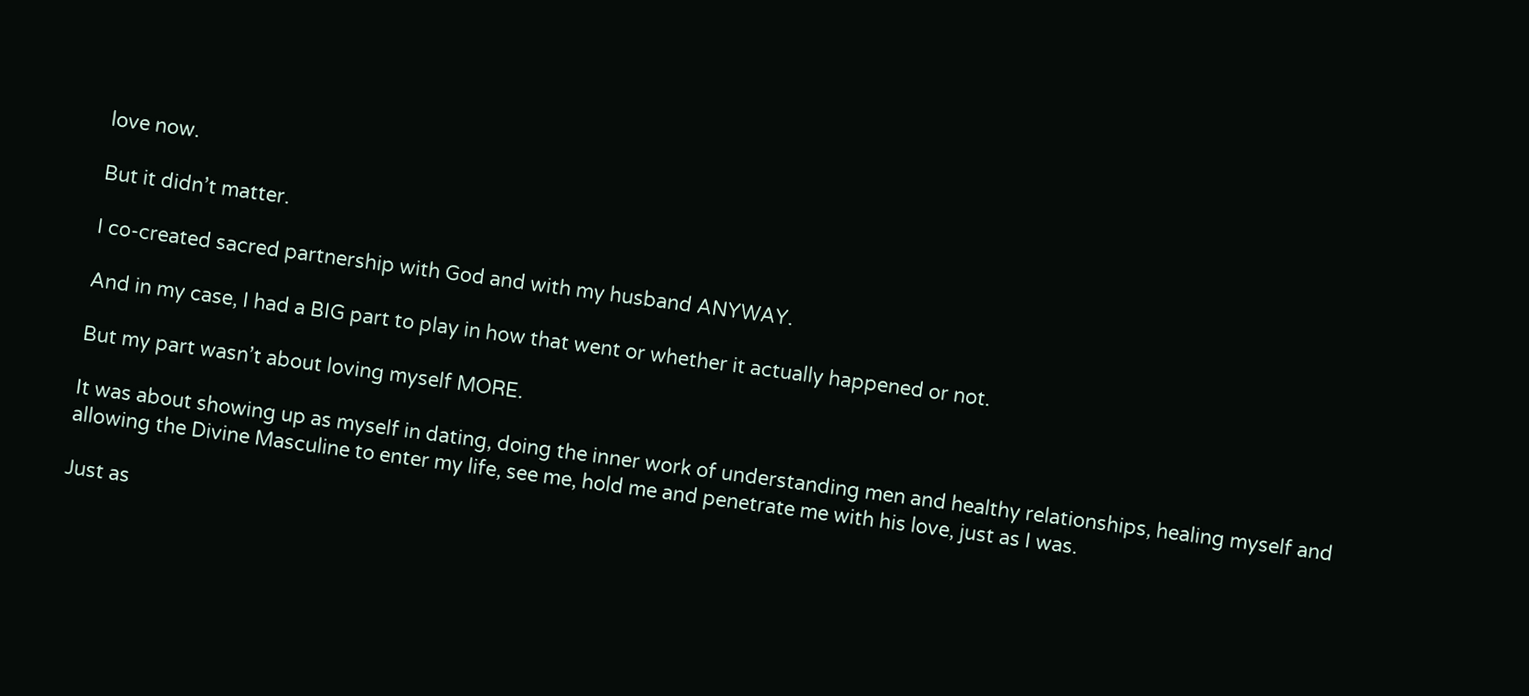love now.

But it didn’t matter.

I co-created sacred partnership with God and with my husband ANYWAY.

And in my case, I had a BIG part to play in how that went or whether it actually happened or not.

But my part wasn’t about loving myself MORE.

It was about showing up as myself in dating, doing the inner work of understanding men and healthy relationships, healing myself and allowing the Divine Masculine to enter my life, see me, hold me and penetrate me with his love, just as I was.

Just as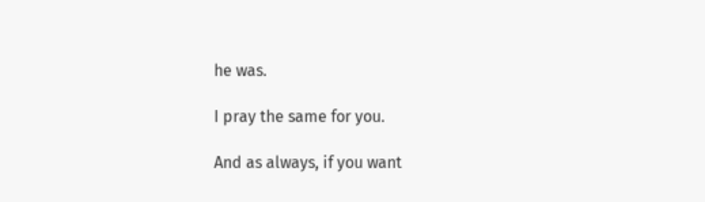he was.

I pray the same for you.

And as always, if you want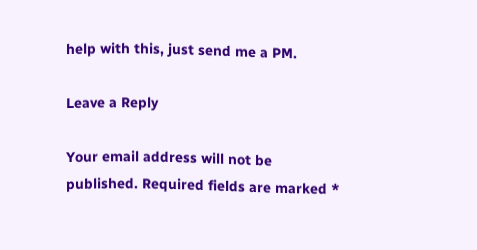help with this, just send me a PM.

Leave a Reply

Your email address will not be published. Required fields are marked *